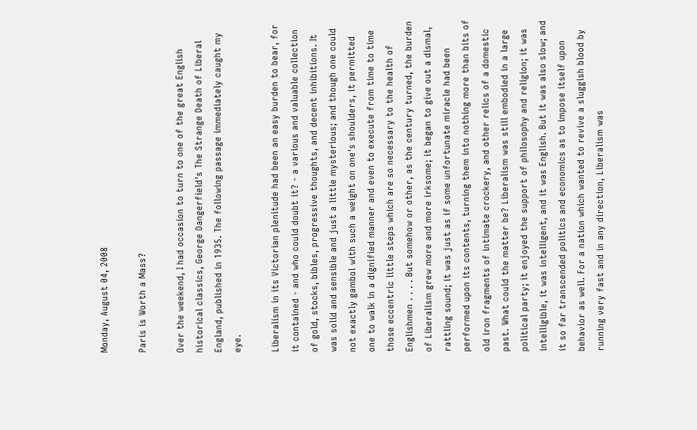Monday, August 04, 2008

Paris is Worth a Mass?

Over the weekend, I had occasion to turn to one of the great English historical classics, George Dangerfield's The Strange Death of Liberal England, published in 1935. The following passage immediately caught my eye.

Liberalism in its Victorian plenitude had been an easy burden to bear, for it contained - and who could doubt it? - a various and valuable collection of gold, stocks, bibles, progressive thoughts, and decent inhibitions. It was solid and sensible and just a little mysterious; and though one could not exactly gambol with such a weight on one's shoulders, it permitted one to walk in a dignified manner and even to execute from time to time those eccentric little steps which are so necessary to the health of Englishmen . . . . But somehow or other, as the century turned, the burden of Liberalism grew more and more irksome; it began to give out a dismal, rattling sound; it was just as if some unfortunate miracle had been performed upon its contents, turning them into nothing more than bits of old iron fragments of intimate crockery, and other relics of a domestic past. What could the matter be? Liberalism was still embodied in a large political party; it enjoyed the support of philosophy and religion; it was intelligible, it was intelligent, and it was English. But it was also slow; and it so far transcended politics and economics as to impose itself upon behavior as well. For a nation which wanted to revive a sluggish blood by running very fast and in any direction, Liberalism was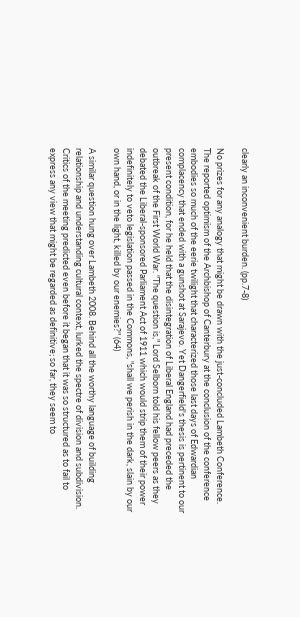clearly an inconvenient burden. (pp.7-8)

No prizes for any analogy that might be drawn with the just-concluded Lambeth Conference. The reported optimism of the Archbishop of Canterbury at the conclusion of the conference embodies so much of the eerie twilight that characterized those last days of Edwardian complacency that ended with a gunshot at Sarajevo. Yet Dangerfield's thesis is pertinent to our present condition, for he held that the disintegration of Liberal England had preceded the outbreak of the First World War. "The question is," Lord Selborn told his fellow peers as they debated the Liberal-sponsored Parliament Act of 1911 which would strip them of their power indefinitely to veto legislation passed in the Commons, "shall we perish in the dark, slain by our own hand, or in the light, killed by our enemies?" (64)

A similar question hung over Lambeth 2008. Behind all the worthy language of building relationship and understanding cultural context, lurked the spectre of division and subdivision. Critics of the meeting predicted even before it began that it was so structured as to fail to express any view that might be regarded as definitive; so far, they seem to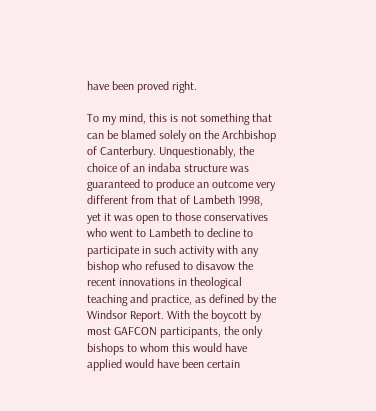have been proved right.

To my mind, this is not something that can be blamed solely on the Archbishop of Canterbury. Unquestionably, the choice of an indaba structure was guaranteed to produce an outcome very different from that of Lambeth 1998, yet it was open to those conservatives who went to Lambeth to decline to participate in such activity with any bishop who refused to disavow the recent innovations in theological teaching and practice, as defined by the Windsor Report. With the boycott by most GAFCON participants, the only bishops to whom this would have applied would have been certain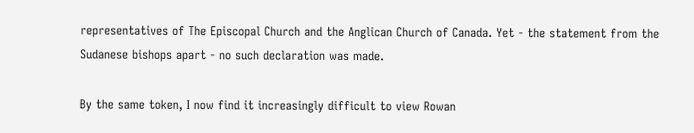representatives of The Episcopal Church and the Anglican Church of Canada. Yet - the statement from the Sudanese bishops apart - no such declaration was made.

By the same token, I now find it increasingly difficult to view Rowan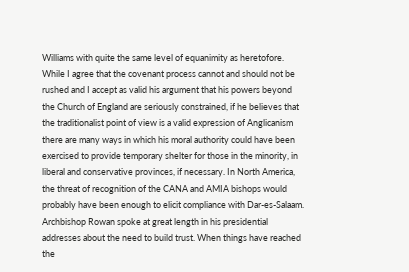Williams with quite the same level of equanimity as heretofore. While I agree that the covenant process cannot and should not be rushed and I accept as valid his argument that his powers beyond the Church of England are seriously constrained, if he believes that the traditionalist point of view is a valid expression of Anglicanism there are many ways in which his moral authority could have been exercised to provide temporary shelter for those in the minority, in liberal and conservative provinces, if necessary. In North America, the threat of recognition of the CANA and AMIA bishops would probably have been enough to elicit compliance with Dar-es-Salaam. Archbishop Rowan spoke at great length in his presidential addresses about the need to build trust. When things have reached the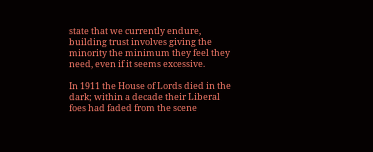state that we currently endure, building trust involves giving the minority the minimum they feel they need, even if it seems excessive.

In 1911 the House of Lords died in the dark; within a decade their Liberal foes had faded from the scene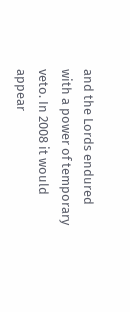and the Lords endured with a power of temporary veto. In 2008 it would appear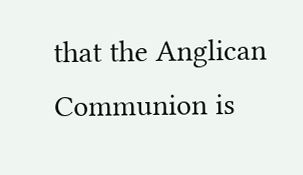that the Anglican Communion is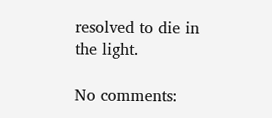resolved to die in the light.

No comments: